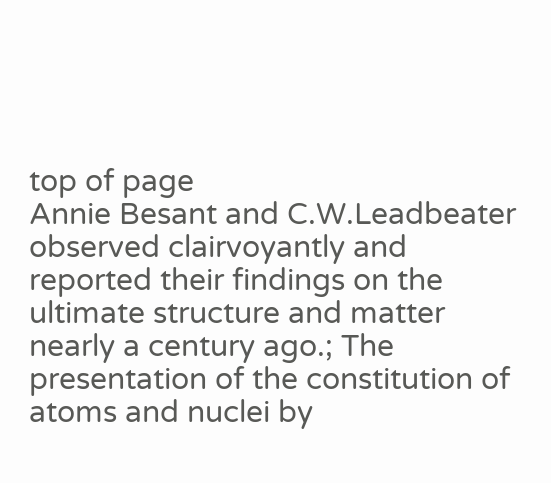top of page
Annie Besant and C.W.Leadbeater observed clairvoyantly and reported their findings on the ultimate structure and matter nearly a century ago.; The presentation of the constitution of atoms and nuclei by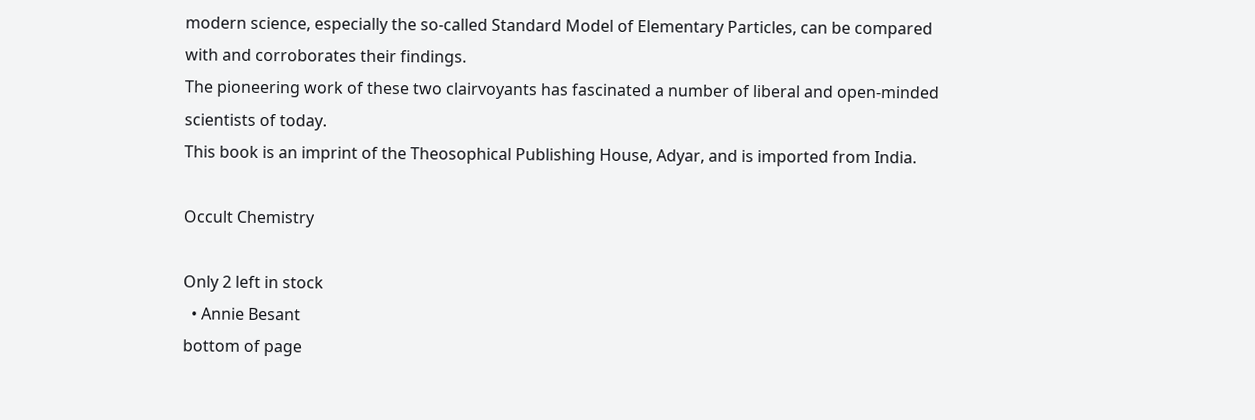modern science, especially the so-called Standard Model of Elementary Particles, can be compared with and corroborates their findings.
The pioneering work of these two clairvoyants has fascinated a number of liberal and open-minded scientists of today.
This book is an imprint of the Theosophical Publishing House, Adyar, and is imported from India.

Occult Chemistry

Only 2 left in stock
  • Annie Besant
bottom of page